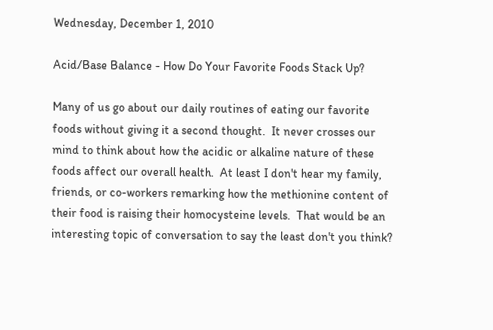Wednesday, December 1, 2010

Acid/Base Balance - How Do Your Favorite Foods Stack Up?

Many of us go about our daily routines of eating our favorite foods without giving it a second thought.  It never crosses our mind to think about how the acidic or alkaline nature of these foods affect our overall health.  At least I don't hear my family, friends, or co-workers remarking how the methionine content of their food is raising their homocysteine levels.  That would be an interesting topic of conversation to say the least don't you think?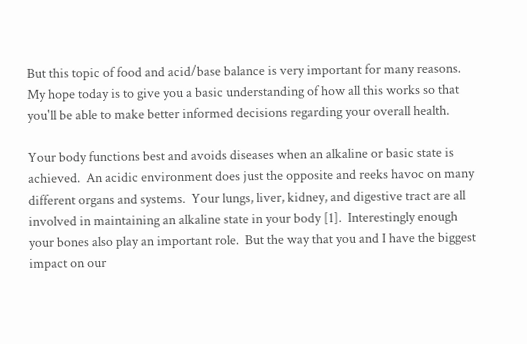But this topic of food and acid/base balance is very important for many reasons.  My hope today is to give you a basic understanding of how all this works so that you'll be able to make better informed decisions regarding your overall health.

Your body functions best and avoids diseases when an alkaline or basic state is achieved.  An acidic environment does just the opposite and reeks havoc on many different organs and systems.  Your lungs, liver, kidney, and digestive tract are all involved in maintaining an alkaline state in your body [1].  Interestingly enough your bones also play an important role.  But the way that you and I have the biggest impact on our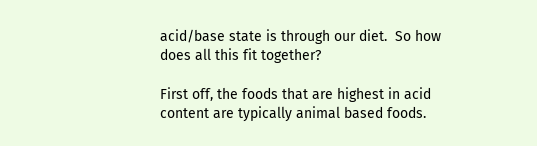acid/base state is through our diet.  So how does all this fit together?

First off, the foods that are highest in acid content are typically animal based foods.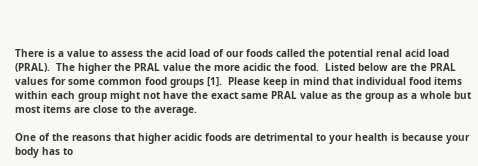There is a value to assess the acid load of our foods called the potential renal acid load (PRAL).  The higher the PRAL value the more acidic the food.  Listed below are the PRAL values for some common food groups [1].  Please keep in mind that individual food items within each group might not have the exact same PRAL value as the group as a whole but most items are close to the average.

One of the reasons that higher acidic foods are detrimental to your health is because your body has to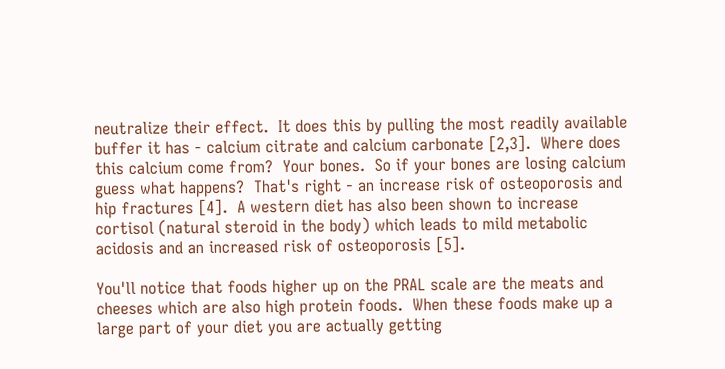neutralize their effect.  It does this by pulling the most readily available buffer it has - calcium citrate and calcium carbonate [2,3].  Where does this calcium come from?  Your bones.  So if your bones are losing calcium guess what happens?  That's right - an increase risk of osteoporosis and hip fractures [4].  A western diet has also been shown to increase cortisol (natural steroid in the body) which leads to mild metabolic acidosis and an increased risk of osteoporosis [5].

You'll notice that foods higher up on the PRAL scale are the meats and cheeses which are also high protein foods.  When these foods make up a large part of your diet you are actually getting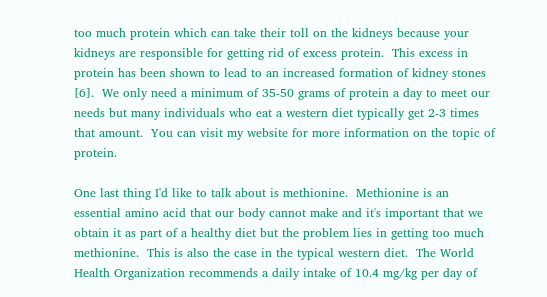too much protein which can take their toll on the kidneys because your kidneys are responsible for getting rid of excess protein.  This excess in protein has been shown to lead to an increased formation of kidney stones [6].  We only need a minimum of 35-50 grams of protein a day to meet our needs but many individuals who eat a western diet typically get 2-3 times that amount.  You can visit my website for more information on the topic of protein.

One last thing I'd like to talk about is methionine.  Methionine is an essential amino acid that our body cannot make and it's important that we obtain it as part of a healthy diet but the problem lies in getting too much methionine.  This is also the case in the typical western diet.  The World Health Organization recommends a daily intake of 10.4 mg/kg per day of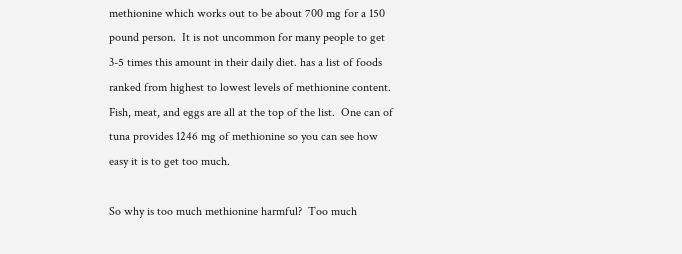methionine which works out to be about 700 mg for a 150 pound person.  It is not uncommon for many people to get 3-5 times this amount in their daily diet. has a list of foods ranked from highest to lowest levels of methionine content.  Fish, meat, and eggs are all at the top of the list.  One can of tuna provides 1246 mg of methionine so you can see how easy it is to get too much.

So why is too much methionine harmful?  Too much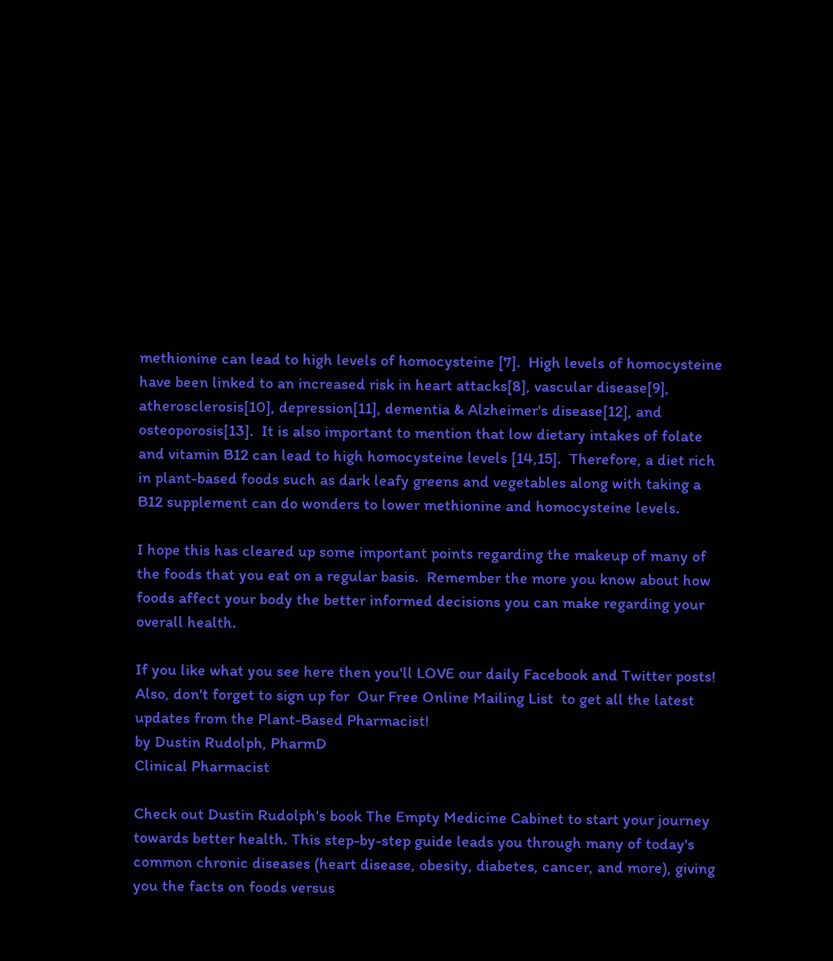methionine can lead to high levels of homocysteine [7].  High levels of homocysteine have been linked to an increased risk in heart attacks[8], vascular disease[9], atherosclerosis[10], depression[11], dementia & Alzheimer's disease[12], and osteoporosis[13].  It is also important to mention that low dietary intakes of folate and vitamin B12 can lead to high homocysteine levels [14,15].  Therefore, a diet rich in plant-based foods such as dark leafy greens and vegetables along with taking a B12 supplement can do wonders to lower methionine and homocysteine levels.

I hope this has cleared up some important points regarding the makeup of many of the foods that you eat on a regular basis.  Remember the more you know about how foods affect your body the better informed decisions you can make regarding your overall health.

If you like what you see here then you'll LOVE our daily Facebook and Twitter posts!  Also, don't forget to sign up for  Our Free Online Mailing List  to get all the latest updates from the Plant-Based Pharmacist!
by Dustin Rudolph, PharmD
Clinical Pharmacist

Check out Dustin Rudolph's book The Empty Medicine Cabinet to start your journey towards better health. This step-by-step guide leads you through many of today's common chronic diseases (heart disease, obesity, diabetes, cancer, and more), giving you the facts on foods versus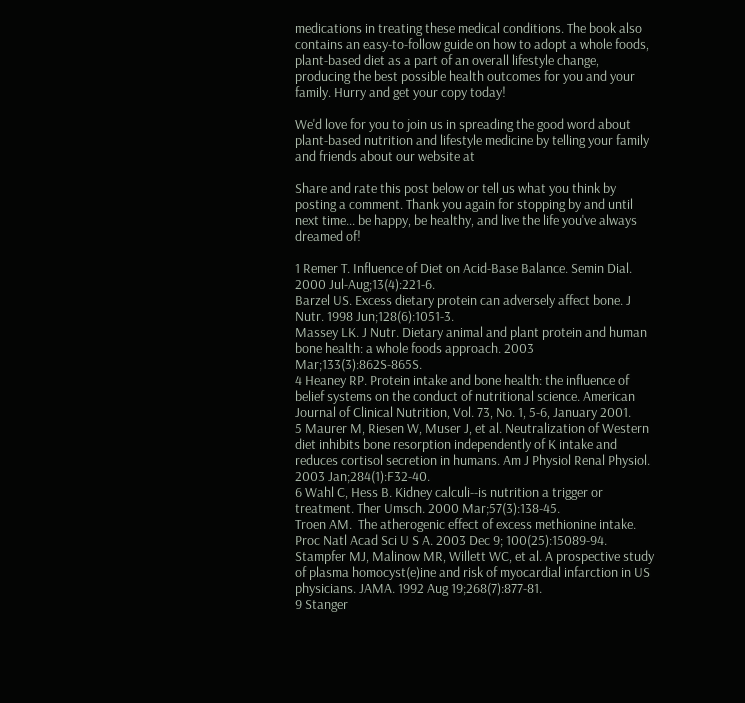medications in treating these medical conditions. The book also contains an easy-to-follow guide on how to adopt a whole foods, plant-based diet as a part of an overall lifestyle change, producing the best possible health outcomes for you and your family. Hurry and get your copy today!

We'd love for you to join us in spreading the good word about plant-based nutrition and lifestyle medicine by telling your family and friends about our website at

Share and rate this post below or tell us what you think by posting a comment. Thank you again for stopping by and until next time... be happy, be healthy, and live the life you've always dreamed of!

1 Remer T. Influence of Diet on Acid-Base Balance. Semin Dial. 2000 Jul-Aug;13(4):221-6.
Barzel US. Excess dietary protein can adversely affect bone. J Nutr. 1998 Jun;128(6):1051-3.
Massey LK. J Nutr. Dietary animal and plant protein and human bone health: a whole foods approach. 2003 Mar;133(3):862S-865S.
4 Heaney RP. Protein intake and bone health: the influence of belief systems on the conduct of nutritional science. American Journal of Clinical Nutrition, Vol. 73, No. 1, 5-6, January 2001.
5 Maurer M, Riesen W, Muser J, et al. Neutralization of Western diet inhibits bone resorption independently of K intake and reduces cortisol secretion in humans. Am J Physiol Renal Physiol. 2003 Jan;284(1):F32-40.
6 Wahl C, Hess B. Kidney calculi--is nutrition a trigger or treatment. Ther Umsch. 2000 Mar;57(3):138-45.
Troen AM.  The atherogenic effect of excess methionine intake. Proc Natl Acad Sci U S A. 2003 Dec 9; 100(25):15089-94.
Stampfer MJ, Malinow MR, Willett WC, et al. A prospective study of plasma homocyst(e)ine and risk of myocardial infarction in US physicians. JAMA. 1992 Aug 19;268(7):877-81.
9 Stanger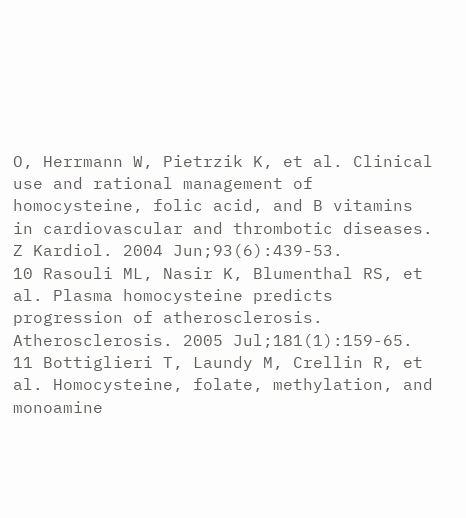O, Herrmann W, Pietrzik K, et al. Clinical use and rational management of homocysteine, folic acid, and B vitamins in cardiovascular and thrombotic diseases. Z Kardiol. 2004 Jun;93(6):439-53.
10 Rasouli ML, Nasir K, Blumenthal RS, et al. Plasma homocysteine predicts progression of atherosclerosis. Atherosclerosis. 2005 Jul;181(1):159-65.
11 Bottiglieri T, Laundy M, Crellin R, et al. Homocysteine, folate, methylation, and monoamine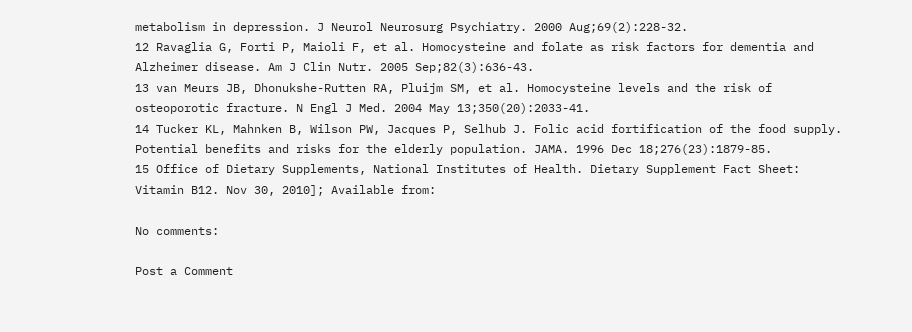metabolism in depression. J Neurol Neurosurg Psychiatry. 2000 Aug;69(2):228-32.
12 Ravaglia G, Forti P, Maioli F, et al. Homocysteine and folate as risk factors for dementia and Alzheimer disease. Am J Clin Nutr. 2005 Sep;82(3):636-43.
13 van Meurs JB, Dhonukshe-Rutten RA, Pluijm SM, et al. Homocysteine levels and the risk of osteoporotic fracture. N Engl J Med. 2004 May 13;350(20):2033-41.
14 Tucker KL, Mahnken B, Wilson PW, Jacques P, Selhub J. Folic acid fortification of the food supply. Potential benefits and risks for the elderly population. JAMA. 1996 Dec 18;276(23):1879-85.
15 Office of Dietary Supplements, National Institutes of Health. Dietary Supplement Fact Sheet: Vitamin B12. Nov 30, 2010]; Available from:

No comments:

Post a Comment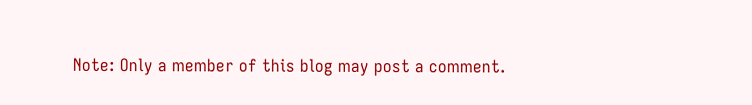Note: Only a member of this blog may post a comment.